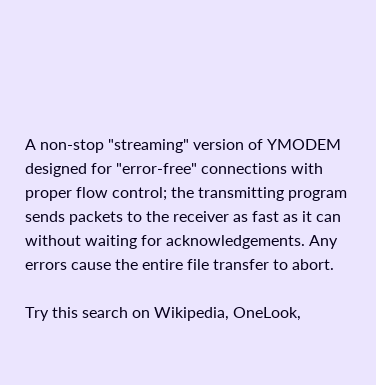A non-stop "streaming" version of YMODEM designed for "error-free" connections with proper flow control; the transmitting program sends packets to the receiver as fast as it can without waiting for acknowledgements. Any errors cause the entire file transfer to abort.

Try this search on Wikipedia, OneLook,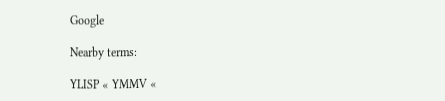Google

Nearby terms:

YLISP « YMMV «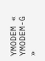YMODEM « YMODEM-G »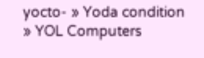yocto- » Yoda condition » YOL Computers